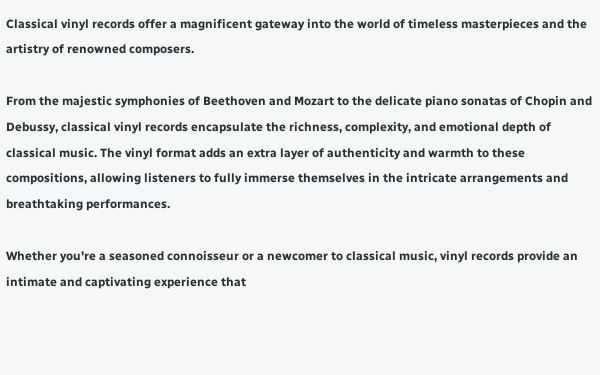Classical vinyl records offer a magnificent gateway into the world of timeless masterpieces and the artistry of renowned composers.

From the majestic symphonies of Beethoven and Mozart to the delicate piano sonatas of Chopin and Debussy, classical vinyl records encapsulate the richness, complexity, and emotional depth of classical music. The vinyl format adds an extra layer of authenticity and warmth to these compositions, allowing listeners to fully immerse themselves in the intricate arrangements and breathtaking performances.

Whether you're a seasoned connoisseur or a newcomer to classical music, vinyl records provide an intimate and captivating experience that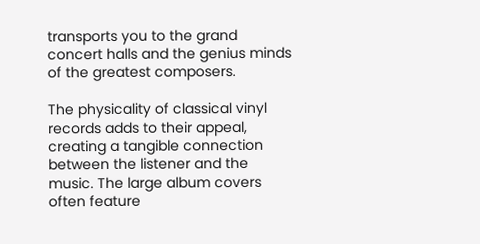transports you to the grand concert halls and the genius minds of the greatest composers.

The physicality of classical vinyl records adds to their appeal, creating a tangible connection between the listener and the music. The large album covers often feature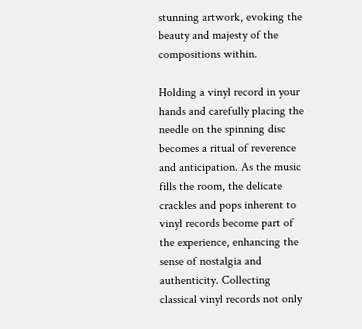stunning artwork, evoking the beauty and majesty of the compositions within.

Holding a vinyl record in your hands and carefully placing the needle on the spinning disc becomes a ritual of reverence and anticipation. As the music fills the room, the delicate crackles and pops inherent to vinyl records become part of the experience, enhancing the sense of nostalgia and authenticity. Collecting classical vinyl records not only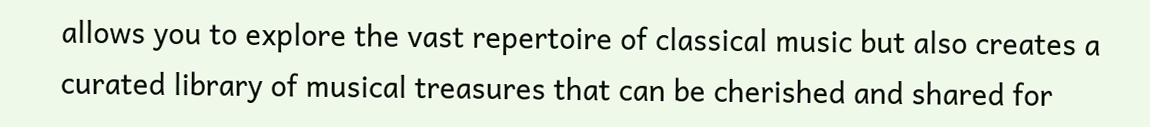allows you to explore the vast repertoire of classical music but also creates a curated library of musical treasures that can be cherished and shared for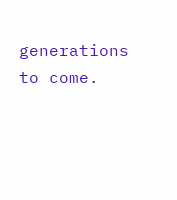generations to come.